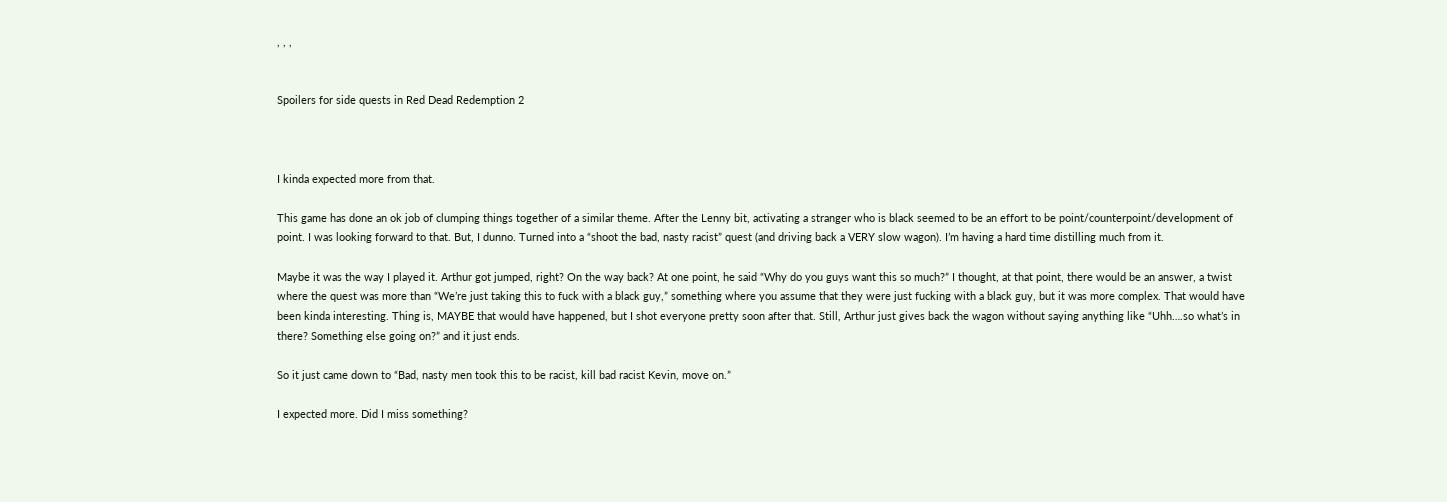, , ,


Spoilers for side quests in Red Dead Redemption 2



I kinda expected more from that.

This game has done an ok job of clumping things together of a similar theme. After the Lenny bit, activating a stranger who is black seemed to be an effort to be point/counterpoint/development of point. I was looking forward to that. But, I dunno. Turned into a “shoot the bad, nasty racist” quest (and driving back a VERY slow wagon). I’m having a hard time distilling much from it.

Maybe it was the way I played it. Arthur got jumped, right? On the way back? At one point, he said “Why do you guys want this so much?” I thought, at that point, there would be an answer, a twist where the quest was more than “We’re just taking this to fuck with a black guy,” something where you assume that they were just fucking with a black guy, but it was more complex. That would have been kinda interesting. Thing is, MAYBE that would have happened, but I shot everyone pretty soon after that. Still, Arthur just gives back the wagon without saying anything like “Uhh….so what’s in there? Something else going on?” and it just ends.

So it just came down to “Bad, nasty men took this to be racist, kill bad racist Kevin, move on.”

I expected more. Did I miss something?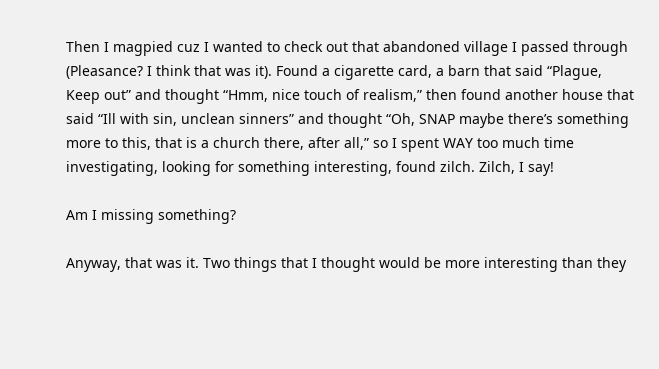Then I magpied cuz I wanted to check out that abandoned village I passed through (Pleasance? I think that was it). Found a cigarette card, a barn that said “Plague, Keep out” and thought “Hmm, nice touch of realism,” then found another house that said “Ill with sin, unclean sinners” and thought “Oh, SNAP maybe there’s something more to this, that is a church there, after all,” so I spent WAY too much time investigating, looking for something interesting, found zilch. Zilch, I say!

Am I missing something?

Anyway, that was it. Two things that I thought would be more interesting than they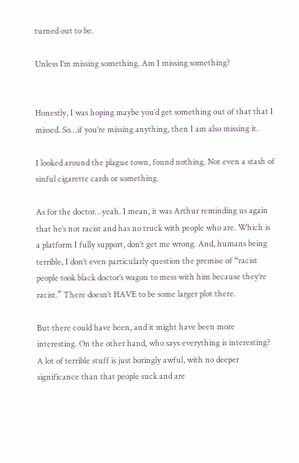turned out to be.

Unless I’m missing something. Am I missing something?


Honestly, I was hoping maybe you’d get something out of that that I missed. So…if you’re missing anything, then I am also missing it.

I looked around the plague town, found nothing. Not even a stash of sinful cigarette cards or something.

As for the doctor…yeah. I mean, it was Arthur reminding us again that he’s not racist and has no truck with people who are. Which is a platform I fully support, don’t get me wrong. And, humans being terrible, I don’t even particularly question the premise of “racist people took black doctor’s wagon to mess with him because they’re racist.” There doesn’t HAVE to be some larger plot there.

But there could have been, and it might have been more interesting. On the other hand, who says everything is interesting? A lot of terrible stuff is just boringly awful, with no deeper significance than that people suck and are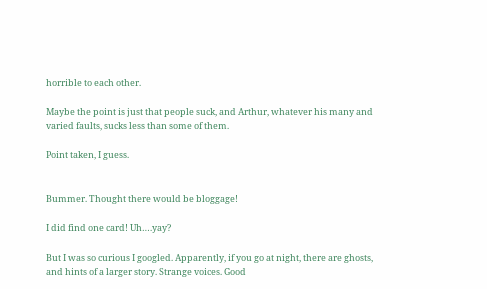horrible to each other.

Maybe the point is just that people suck, and Arthur, whatever his many and varied faults, sucks less than some of them.

Point taken, I guess.


Bummer. Thought there would be bloggage!

I did find one card! Uh….yay?

But I was so curious I googled. Apparently, if you go at night, there are ghosts, and hints of a larger story. Strange voices. Good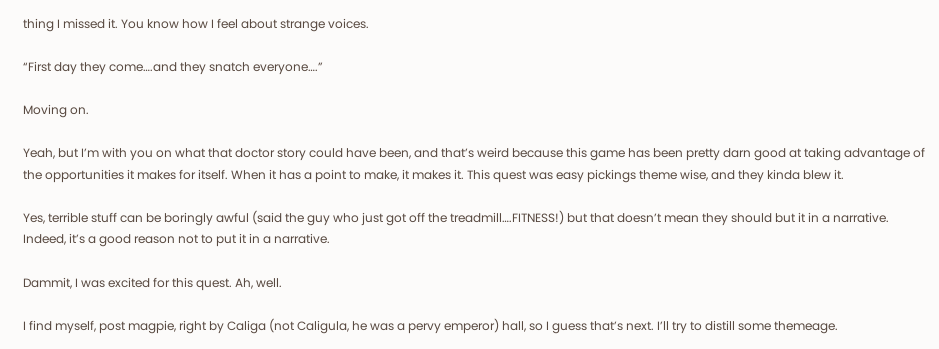thing I missed it. You know how I feel about strange voices.

“First day they come….and they snatch everyone….”

Moving on.

Yeah, but I’m with you on what that doctor story could have been, and that’s weird because this game has been pretty darn good at taking advantage of the opportunities it makes for itself. When it has a point to make, it makes it. This quest was easy pickings theme wise, and they kinda blew it.

Yes, terrible stuff can be boringly awful (said the guy who just got off the treadmill….FITNESS!) but that doesn’t mean they should but it in a narrative. Indeed, it’s a good reason not to put it in a narrative.

Dammit, I was excited for this quest. Ah, well.

I find myself, post magpie, right by Caliga (not Caligula, he was a pervy emperor) hall, so I guess that’s next. I’ll try to distill some themeage.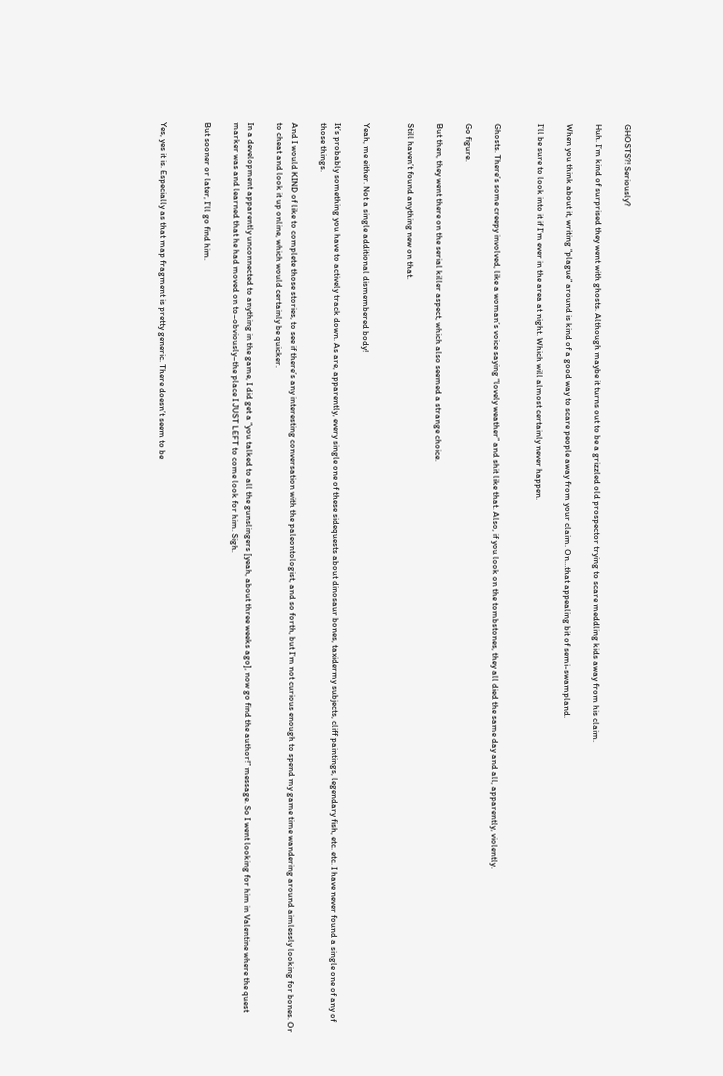GHOSTS?! Seriously?

Huh. I’m kind of surprised they went with ghosts. Although maybe it turns out to be a grizzled old prospector trying to scare meddling kids away from his claim.

When you think about it, writing “plague” around is kind of a good way to scare people away from your claim. On…that appealing bit of semi-swampland.

I’ll be sure to look into it if I’m ever in the area at night. Which will almost certainly never happen.


Ghosts. There’s some creepy involved, like a woman’s voice saying “lovely weather” and shit like that. Also, if you look on the tombstones, they all died the same day and all, apparently, violently.

Go figure.

But then, they went there on the serial killer aspect, which also seemed a strange choice.

Still haven’t found anything new on that.


Yeah, me either. Not a single additional dismembered body!

It’s probably something you have to actively track down. As are, apparently, every single one of these sidequests about dinosaur bones, taxidermy subjects, cliff paintings, legendary fish, etc. etc. I have never found a single one of any of those things.

And I would KIND of like to complete those stories, to see if there’s any interesting conversation with the paleontologist, and so forth, but I’m not curious enough to spend my game time wandering around aimlessly looking for bones. Or to cheat and look it up online, which would certainly be quicker.

In a development apparently unconnected to anything in the game, I did get a “you talked to all the gunslingers [yeah, about three weeks ago], now go find the author!” message. So I went looking for him in Valentine where the quest marker was and learned that he had moved on to–obviously–the place I JUST LEFT to come look for him. Sigh.

But sooner or later, I’ll go find him.


Yes, yes it is. Especially as that map fragment is pretty generic. There doesn’t seem to be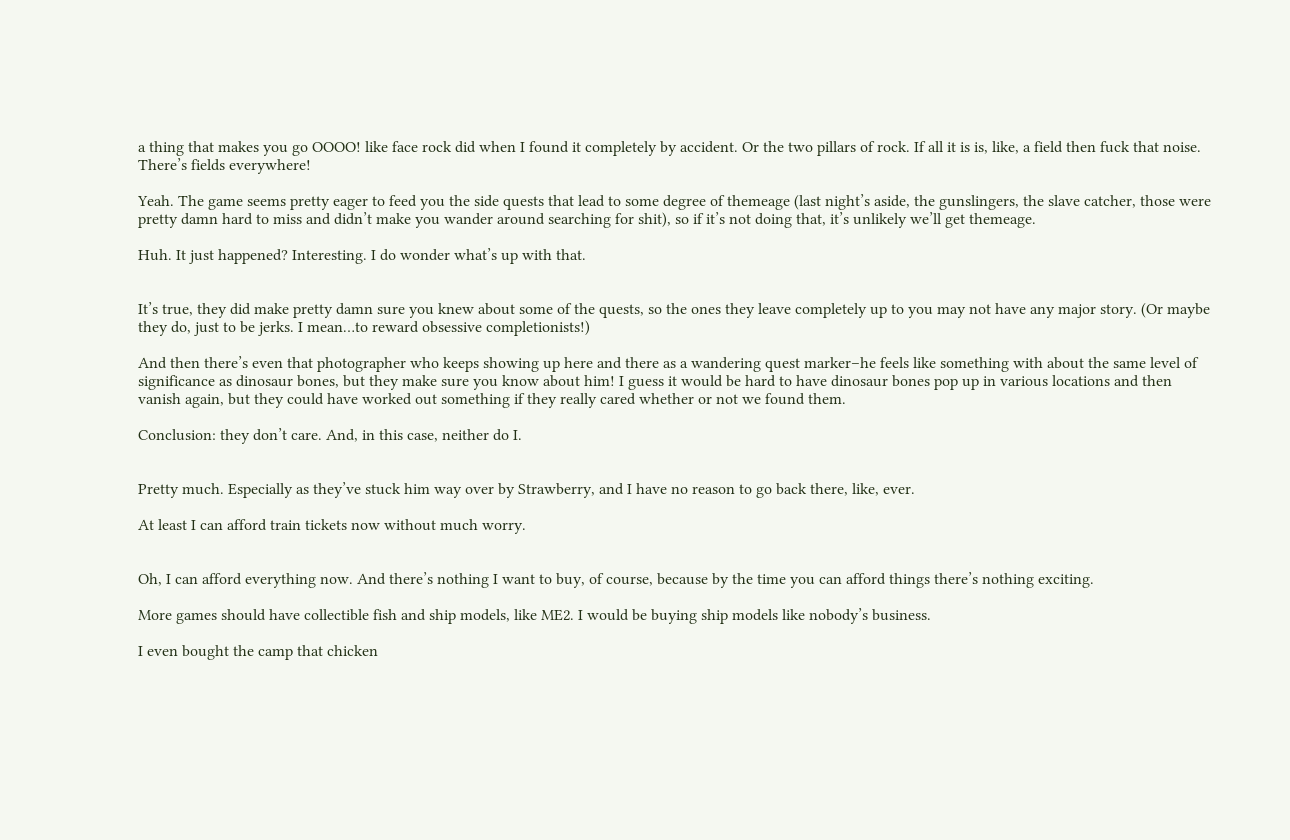a thing that makes you go OOOO! like face rock did when I found it completely by accident. Or the two pillars of rock. If all it is is, like, a field then fuck that noise. There’s fields everywhere!

Yeah. The game seems pretty eager to feed you the side quests that lead to some degree of themeage (last night’s aside, the gunslingers, the slave catcher, those were pretty damn hard to miss and didn’t make you wander around searching for shit), so if it’s not doing that, it’s unlikely we’ll get themeage.

Huh. It just happened? Interesting. I do wonder what’s up with that.


It’s true, they did make pretty damn sure you knew about some of the quests, so the ones they leave completely up to you may not have any major story. (Or maybe they do, just to be jerks. I mean…to reward obsessive completionists!)

And then there’s even that photographer who keeps showing up here and there as a wandering quest marker–he feels like something with about the same level of significance as dinosaur bones, but they make sure you know about him! I guess it would be hard to have dinosaur bones pop up in various locations and then vanish again, but they could have worked out something if they really cared whether or not we found them.

Conclusion: they don’t care. And, in this case, neither do I.


Pretty much. Especially as they’ve stuck him way over by Strawberry, and I have no reason to go back there, like, ever.

At least I can afford train tickets now without much worry.


Oh, I can afford everything now. And there’s nothing I want to buy, of course, because by the time you can afford things there’s nothing exciting.

More games should have collectible fish and ship models, like ME2. I would be buying ship models like nobody’s business.

I even bought the camp that chicken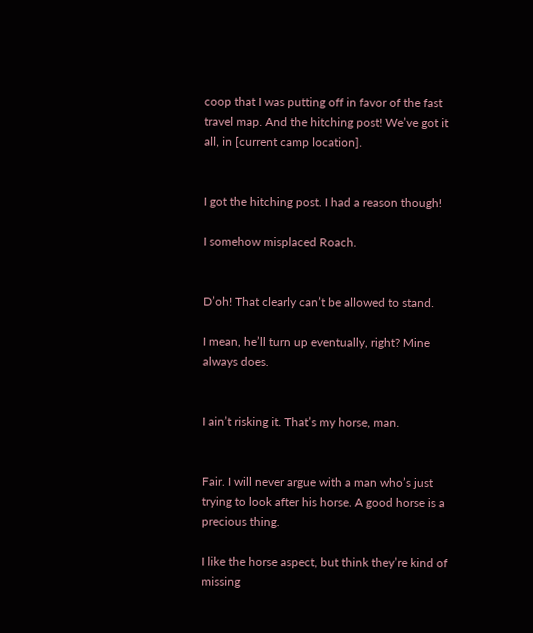coop that I was putting off in favor of the fast travel map. And the hitching post! We’ve got it all, in [current camp location].


I got the hitching post. I had a reason though!

I somehow misplaced Roach.


D’oh! That clearly can’t be allowed to stand.

I mean, he’ll turn up eventually, right? Mine always does.


I ain’t risking it. That’s my horse, man.


Fair. I will never argue with a man who’s just trying to look after his horse. A good horse is a precious thing.

I like the horse aspect, but think they’re kind of missing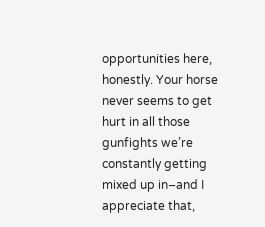opportunities here, honestly. Your horse never seems to get hurt in all those gunfights we’re constantly getting mixed up in–and I appreciate that,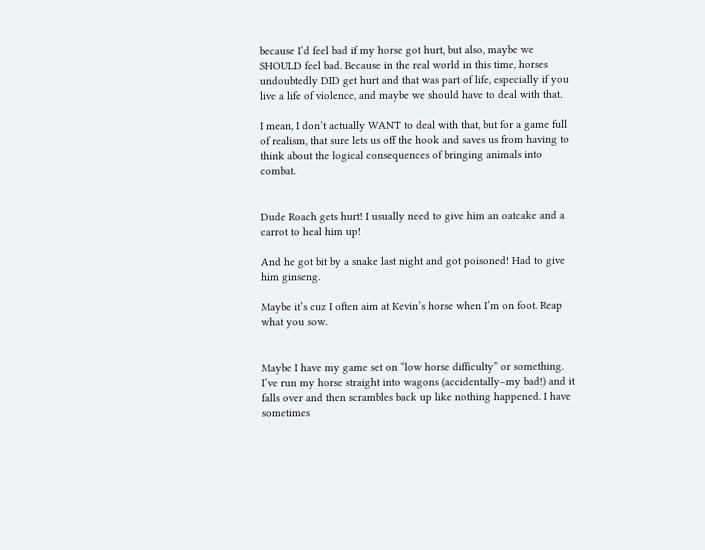because I’d feel bad if my horse got hurt, but also, maybe we SHOULD feel bad. Because in the real world in this time, horses undoubtedly DID get hurt and that was part of life, especially if you live a life of violence, and maybe we should have to deal with that.

I mean, I don’t actually WANT to deal with that, but for a game full of realism, that sure lets us off the hook and saves us from having to think about the logical consequences of bringing animals into combat.


Dude Roach gets hurt! I usually need to give him an oatcake and a carrot to heal him up!

And he got bit by a snake last night and got poisoned! Had to give him ginseng.

Maybe it’s cuz I often aim at Kevin’s horse when I’m on foot. Reap what you sow.


Maybe I have my game set on “low horse difficulty” or something. I’ve run my horse straight into wagons (accidentally–my bad!) and it falls over and then scrambles back up like nothing happened. I have sometimes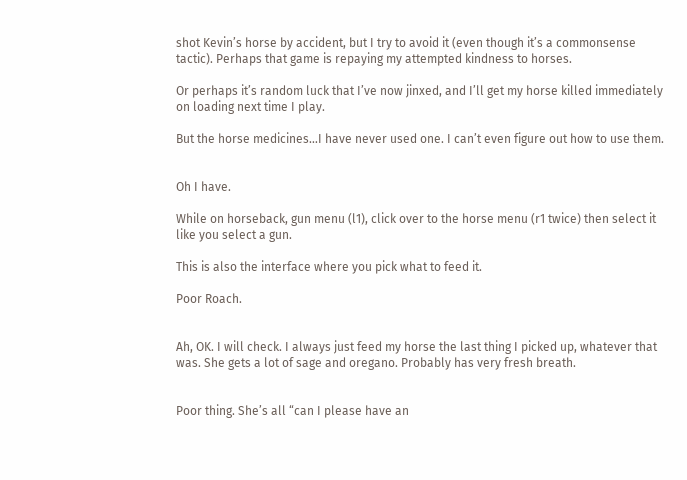shot Kevin’s horse by accident, but I try to avoid it (even though it’s a commonsense tactic). Perhaps that game is repaying my attempted kindness to horses.

Or perhaps it’s random luck that I’ve now jinxed, and I’ll get my horse killed immediately on loading next time I play.

But the horse medicines…I have never used one. I can’t even figure out how to use them.


Oh I have.

While on horseback, gun menu (l1), click over to the horse menu (r1 twice) then select it like you select a gun.

This is also the interface where you pick what to feed it.

Poor Roach.


Ah, OK. I will check. I always just feed my horse the last thing I picked up, whatever that was. She gets a lot of sage and oregano. Probably has very fresh breath.


Poor thing. She’s all “can I please have an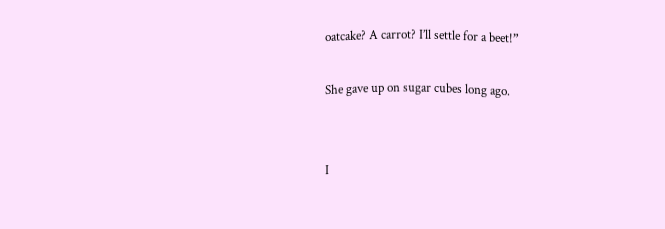oatcake? A carrot? I’ll settle for a beet!”

She gave up on sugar cubes long ago.


I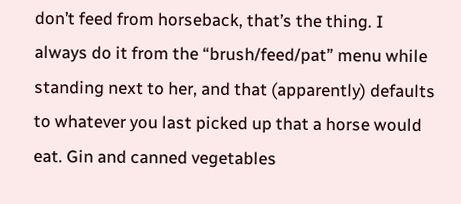don’t feed from horseback, that’s the thing. I always do it from the “brush/feed/pat” menu while standing next to her, and that (apparently) defaults to whatever you last picked up that a horse would eat. Gin and canned vegetables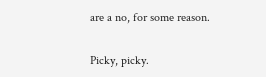are a no, for some reason.

Picky, picky.